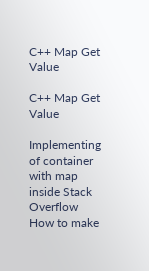C++ Map Get Value

C++ Map Get Value

Implementing of container with map inside Stack Overflow How to make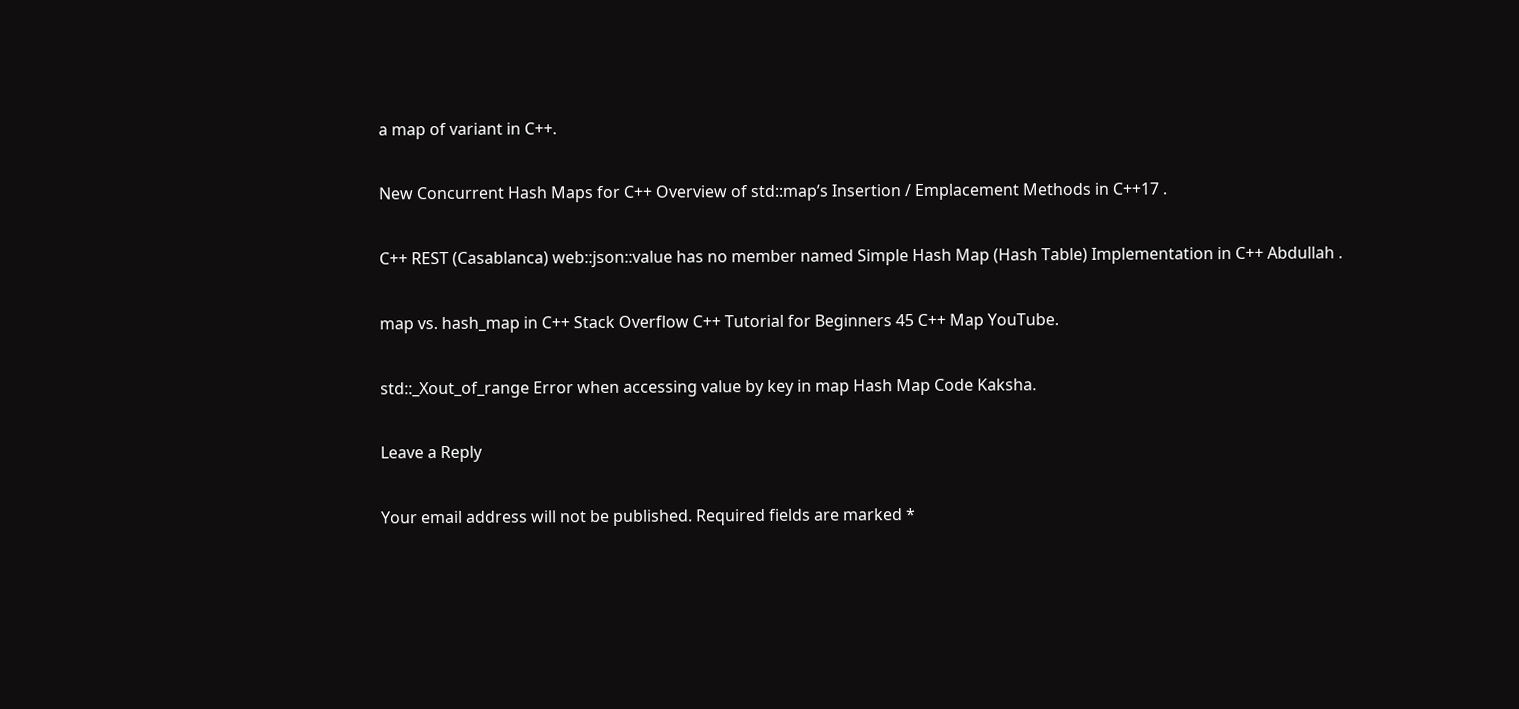a map of variant in C++.

New Concurrent Hash Maps for C++ Overview of std::map’s Insertion / Emplacement Methods in C++17 .

C++ REST (Casablanca) web::json::value has no member named Simple Hash Map (Hash Table) Implementation in C++ Abdullah .

map vs. hash_map in C++ Stack Overflow C++ Tutorial for Beginners 45 C++ Map YouTube.

std::_Xout_of_range Error when accessing value by key in map Hash Map Code Kaksha.

Leave a Reply

Your email address will not be published. Required fields are marked *